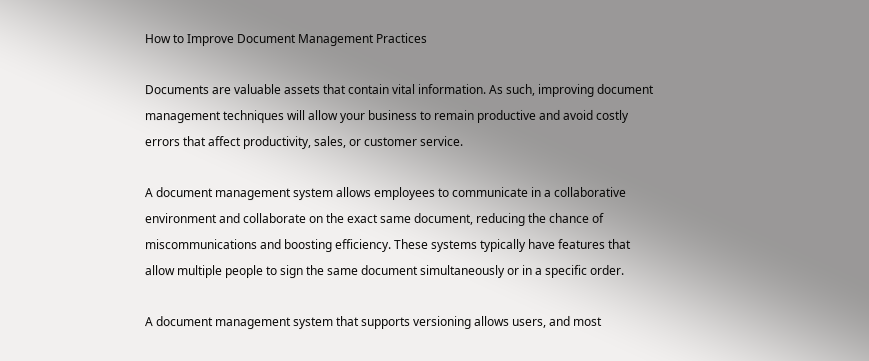How to Improve Document Management Practices

Documents are valuable assets that contain vital information. As such, improving document management techniques will allow your business to remain productive and avoid costly errors that affect productivity, sales, or customer service.

A document management system allows employees to communicate in a collaborative environment and collaborate on the exact same document, reducing the chance of miscommunications and boosting efficiency. These systems typically have features that allow multiple people to sign the same document simultaneously or in a specific order.

A document management system that supports versioning allows users, and most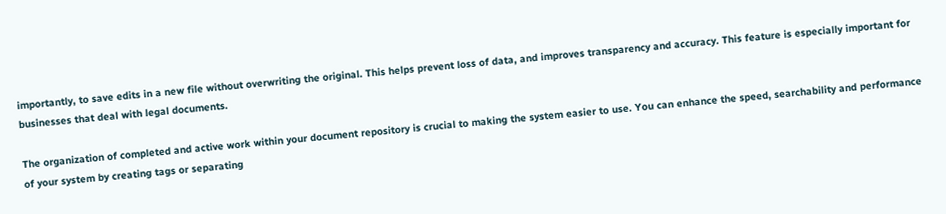importantly, to save edits in a new file without overwriting the original. This helps prevent loss of data, and improves transparency and accuracy. This feature is especially important for businesses that deal with legal documents.

The organization of completed and active work within your document repository is crucial to making the system easier to use. You can enhance the speed, searchability and performance of your system by creating tags or separating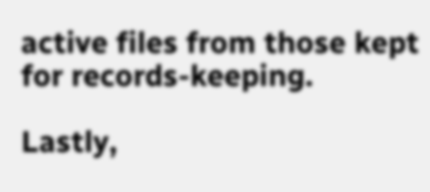active files from those kept for records-keeping.

Lastly,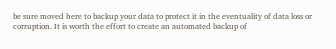be sure moved here to backup your data to protect it in the eventuality of data loss or corruption. It is worth the effort to create an automated backup of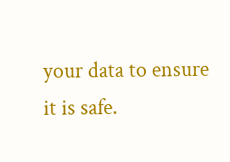your data to ensure it is safe.